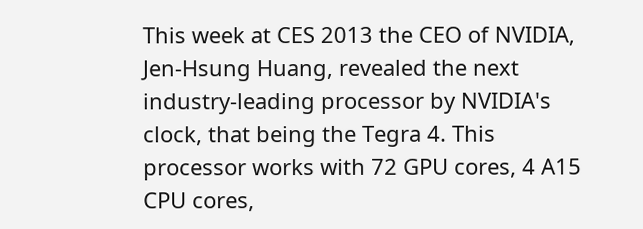This week at CES 2013 the CEO of NVIDIA, Jen-Hsung Huang, revealed the next industry-leading processor by NVIDIA's clock, that being the Tegra 4. This processor works with 72 GPU cores, 4 A15 CPU cores,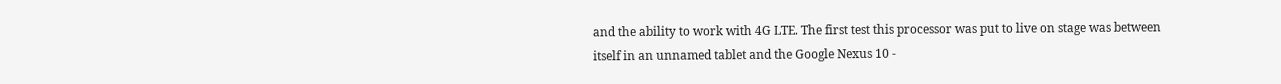and the ability to work with 4G LTE. The first test this processor was put to live on stage was between itself in an unnamed tablet and the Google Nexus 10 -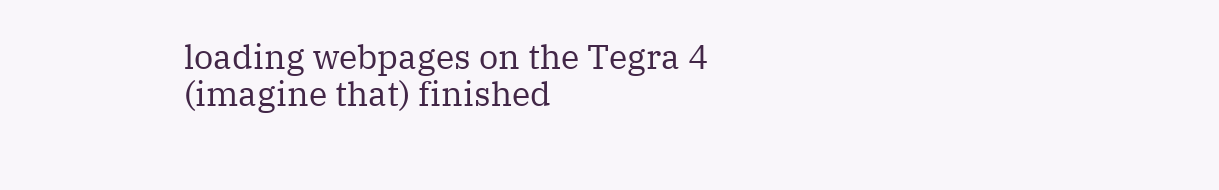loading webpages on the Tegra 4 (imagine that) finished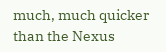much, much quicker than the Nexus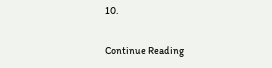10.

Continue Reading